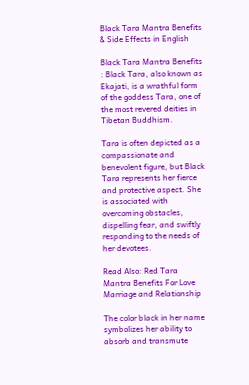Black Tara Mantra Benefits & Side Effects in English

Black Tara Mantra Benefits : Black Tara, also known as Ekajati, is a wrathful form of the goddess Tara, one of the most revered deities in Tibetan Buddhism.

Tara is often depicted as a compassionate and benevolent figure, but Black Tara represents her fierce and protective aspect. She is associated with overcoming obstacles, dispelling fear, and swiftly responding to the needs of her devotees.

Read Also: Red Tara Mantra Benefits For Love Marriage and Relationship

The color black in her name symbolizes her ability to absorb and transmute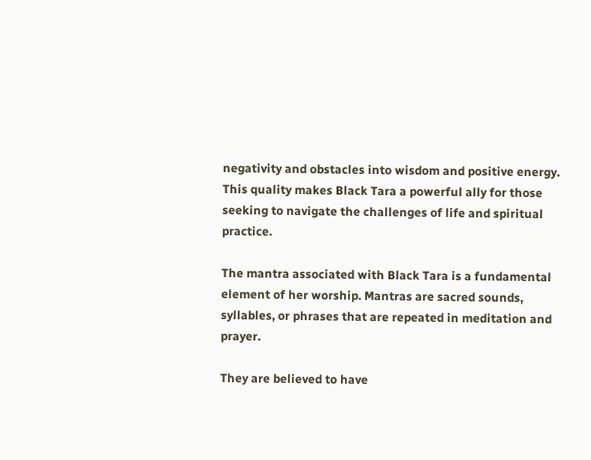negativity and obstacles into wisdom and positive energy. This quality makes Black Tara a powerful ally for those seeking to navigate the challenges of life and spiritual practice.

The mantra associated with Black Tara is a fundamental element of her worship. Mantras are sacred sounds, syllables, or phrases that are repeated in meditation and prayer.

They are believed to have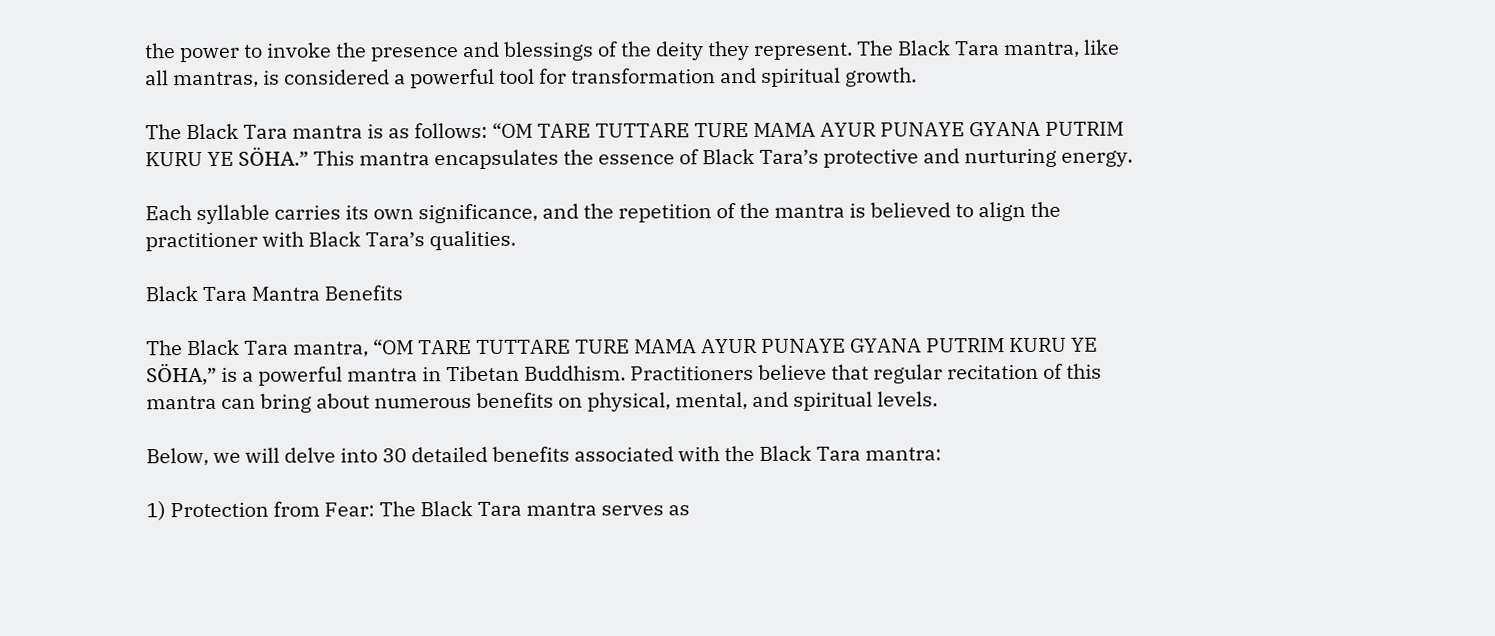the power to invoke the presence and blessings of the deity they represent. The Black Tara mantra, like all mantras, is considered a powerful tool for transformation and spiritual growth.

The Black Tara mantra is as follows: “OM TARE TUTTARE TURE MAMA AYUR PUNAYE GYANA PUTRIM KURU YE SÖHA.” This mantra encapsulates the essence of Black Tara’s protective and nurturing energy.

Each syllable carries its own significance, and the repetition of the mantra is believed to align the practitioner with Black Tara’s qualities.

Black Tara Mantra Benefits

The Black Tara mantra, “OM TARE TUTTARE TURE MAMA AYUR PUNAYE GYANA PUTRIM KURU YE SÖHA,” is a powerful mantra in Tibetan Buddhism. Practitioners believe that regular recitation of this mantra can bring about numerous benefits on physical, mental, and spiritual levels.

Below, we will delve into 30 detailed benefits associated with the Black Tara mantra:

1) Protection from Fear: The Black Tara mantra serves as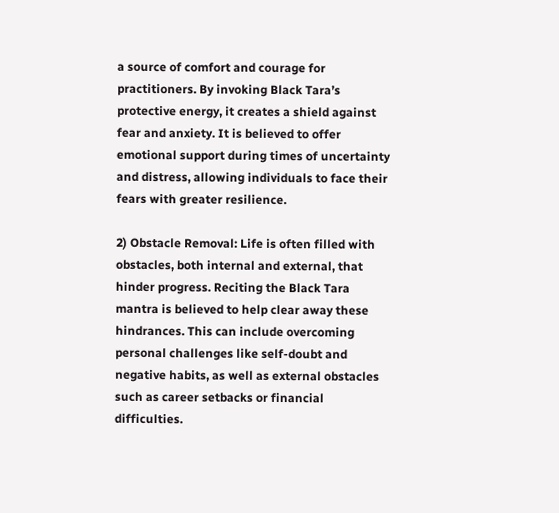a source of comfort and courage for practitioners. By invoking Black Tara’s protective energy, it creates a shield against fear and anxiety. It is believed to offer emotional support during times of uncertainty and distress, allowing individuals to face their fears with greater resilience.

2) Obstacle Removal: Life is often filled with obstacles, both internal and external, that hinder progress. Reciting the Black Tara mantra is believed to help clear away these hindrances. This can include overcoming personal challenges like self-doubt and negative habits, as well as external obstacles such as career setbacks or financial difficulties.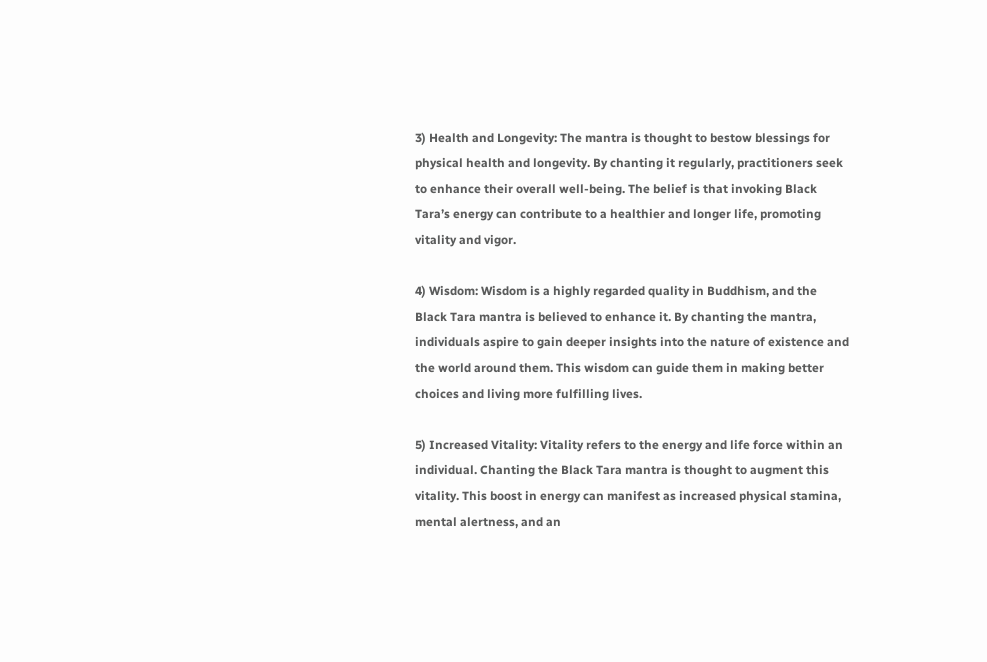3) Health and Longevity: The mantra is thought to bestow blessings for physical health and longevity. By chanting it regularly, practitioners seek to enhance their overall well-being. The belief is that invoking Black Tara’s energy can contribute to a healthier and longer life, promoting vitality and vigor.

4) Wisdom: Wisdom is a highly regarded quality in Buddhism, and the Black Tara mantra is believed to enhance it. By chanting the mantra, individuals aspire to gain deeper insights into the nature of existence and the world around them. This wisdom can guide them in making better choices and living more fulfilling lives.

5) Increased Vitality: Vitality refers to the energy and life force within an individual. Chanting the Black Tara mantra is thought to augment this vitality. This boost in energy can manifest as increased physical stamina, mental alertness, and an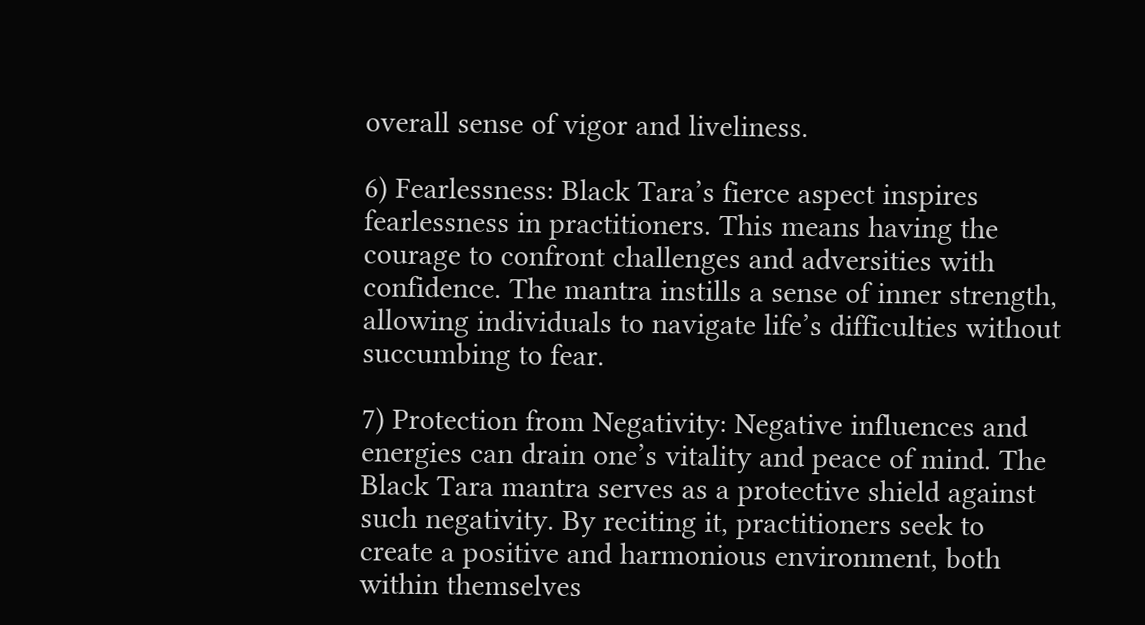overall sense of vigor and liveliness.

6) Fearlessness: Black Tara’s fierce aspect inspires fearlessness in practitioners. This means having the courage to confront challenges and adversities with confidence. The mantra instills a sense of inner strength, allowing individuals to navigate life’s difficulties without succumbing to fear.

7) Protection from Negativity: Negative influences and energies can drain one’s vitality and peace of mind. The Black Tara mantra serves as a protective shield against such negativity. By reciting it, practitioners seek to create a positive and harmonious environment, both within themselves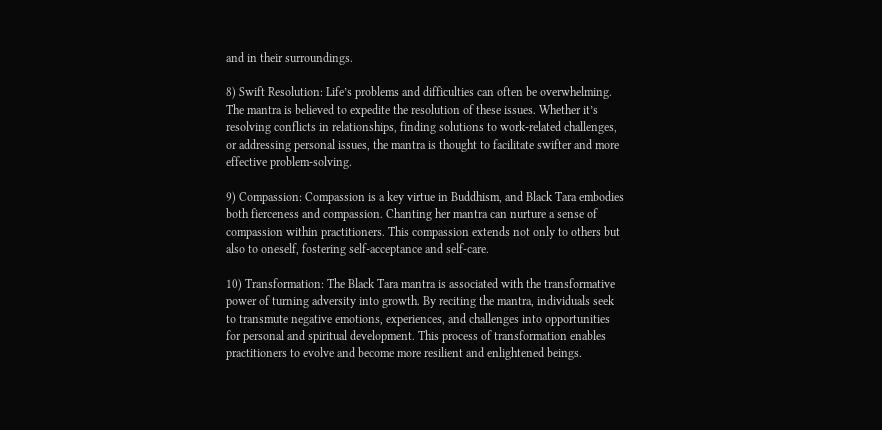and in their surroundings.

8) Swift Resolution: Life’s problems and difficulties can often be overwhelming. The mantra is believed to expedite the resolution of these issues. Whether it’s resolving conflicts in relationships, finding solutions to work-related challenges, or addressing personal issues, the mantra is thought to facilitate swifter and more effective problem-solving.

9) Compassion: Compassion is a key virtue in Buddhism, and Black Tara embodies both fierceness and compassion. Chanting her mantra can nurture a sense of compassion within practitioners. This compassion extends not only to others but also to oneself, fostering self-acceptance and self-care.

10) Transformation: The Black Tara mantra is associated with the transformative power of turning adversity into growth. By reciting the mantra, individuals seek to transmute negative emotions, experiences, and challenges into opportunities for personal and spiritual development. This process of transformation enables practitioners to evolve and become more resilient and enlightened beings.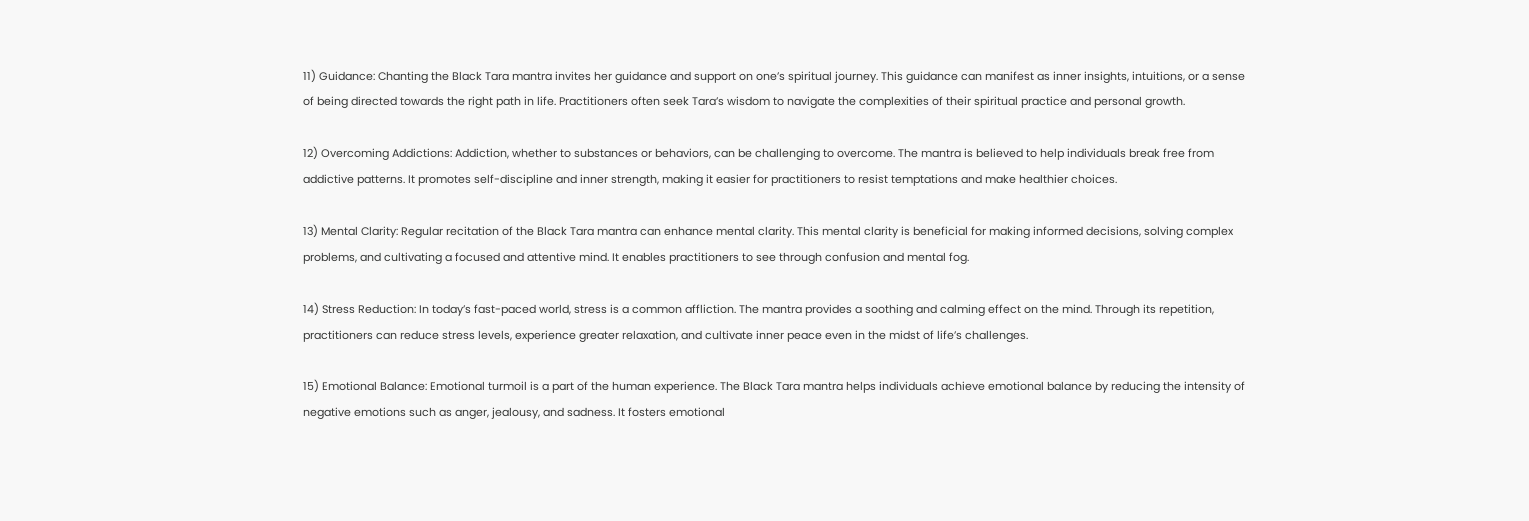11) Guidance: Chanting the Black Tara mantra invites her guidance and support on one’s spiritual journey. This guidance can manifest as inner insights, intuitions, or a sense of being directed towards the right path in life. Practitioners often seek Tara’s wisdom to navigate the complexities of their spiritual practice and personal growth.

12) Overcoming Addictions: Addiction, whether to substances or behaviors, can be challenging to overcome. The mantra is believed to help individuals break free from addictive patterns. It promotes self-discipline and inner strength, making it easier for practitioners to resist temptations and make healthier choices.

13) Mental Clarity: Regular recitation of the Black Tara mantra can enhance mental clarity. This mental clarity is beneficial for making informed decisions, solving complex problems, and cultivating a focused and attentive mind. It enables practitioners to see through confusion and mental fog.

14) Stress Reduction: In today’s fast-paced world, stress is a common affliction. The mantra provides a soothing and calming effect on the mind. Through its repetition, practitioners can reduce stress levels, experience greater relaxation, and cultivate inner peace even in the midst of life’s challenges.

15) Emotional Balance: Emotional turmoil is a part of the human experience. The Black Tara mantra helps individuals achieve emotional balance by reducing the intensity of negative emotions such as anger, jealousy, and sadness. It fosters emotional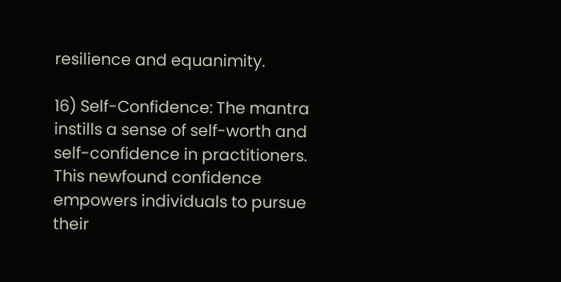resilience and equanimity.

16) Self-Confidence: The mantra instills a sense of self-worth and self-confidence in practitioners. This newfound confidence empowers individuals to pursue their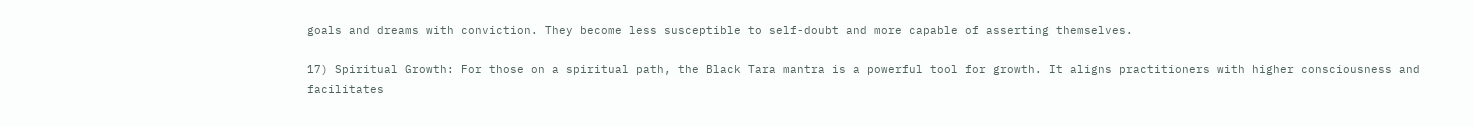goals and dreams with conviction. They become less susceptible to self-doubt and more capable of asserting themselves.

17) Spiritual Growth: For those on a spiritual path, the Black Tara mantra is a powerful tool for growth. It aligns practitioners with higher consciousness and facilitates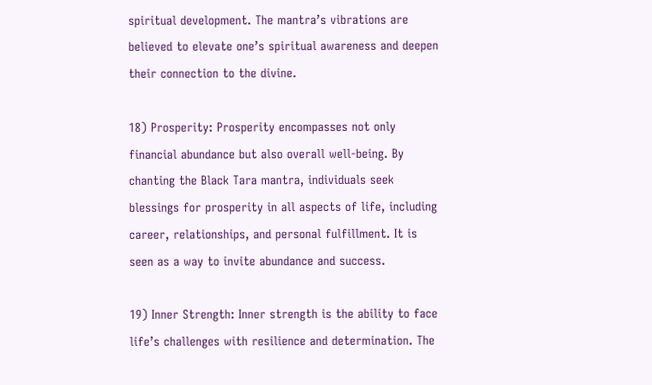spiritual development. The mantra’s vibrations are believed to elevate one’s spiritual awareness and deepen their connection to the divine.

18) Prosperity: Prosperity encompasses not only financial abundance but also overall well-being. By chanting the Black Tara mantra, individuals seek blessings for prosperity in all aspects of life, including career, relationships, and personal fulfillment. It is seen as a way to invite abundance and success.

19) Inner Strength: Inner strength is the ability to face life’s challenges with resilience and determination. The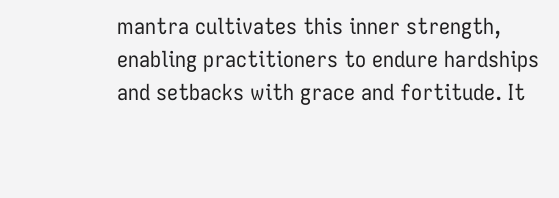mantra cultivates this inner strength, enabling practitioners to endure hardships and setbacks with grace and fortitude. It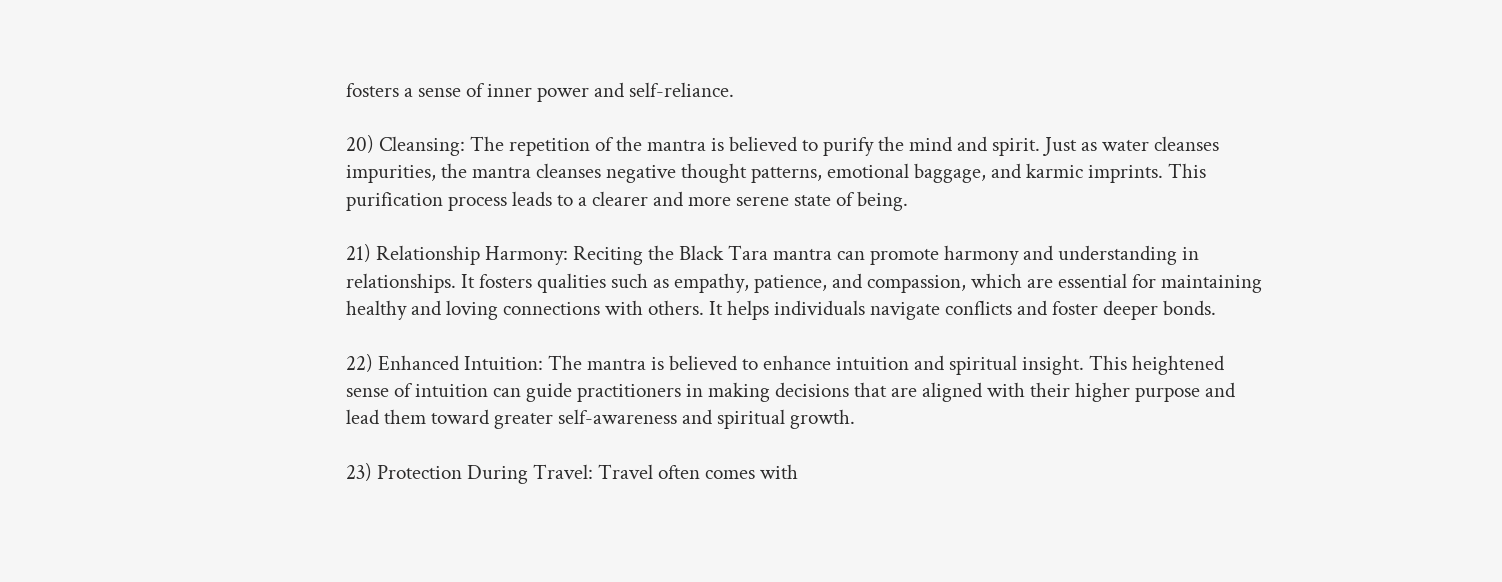fosters a sense of inner power and self-reliance.

20) Cleansing: The repetition of the mantra is believed to purify the mind and spirit. Just as water cleanses impurities, the mantra cleanses negative thought patterns, emotional baggage, and karmic imprints. This purification process leads to a clearer and more serene state of being.

21) Relationship Harmony: Reciting the Black Tara mantra can promote harmony and understanding in relationships. It fosters qualities such as empathy, patience, and compassion, which are essential for maintaining healthy and loving connections with others. It helps individuals navigate conflicts and foster deeper bonds.

22) Enhanced Intuition: The mantra is believed to enhance intuition and spiritual insight. This heightened sense of intuition can guide practitioners in making decisions that are aligned with their higher purpose and lead them toward greater self-awareness and spiritual growth.

23) Protection During Travel: Travel often comes with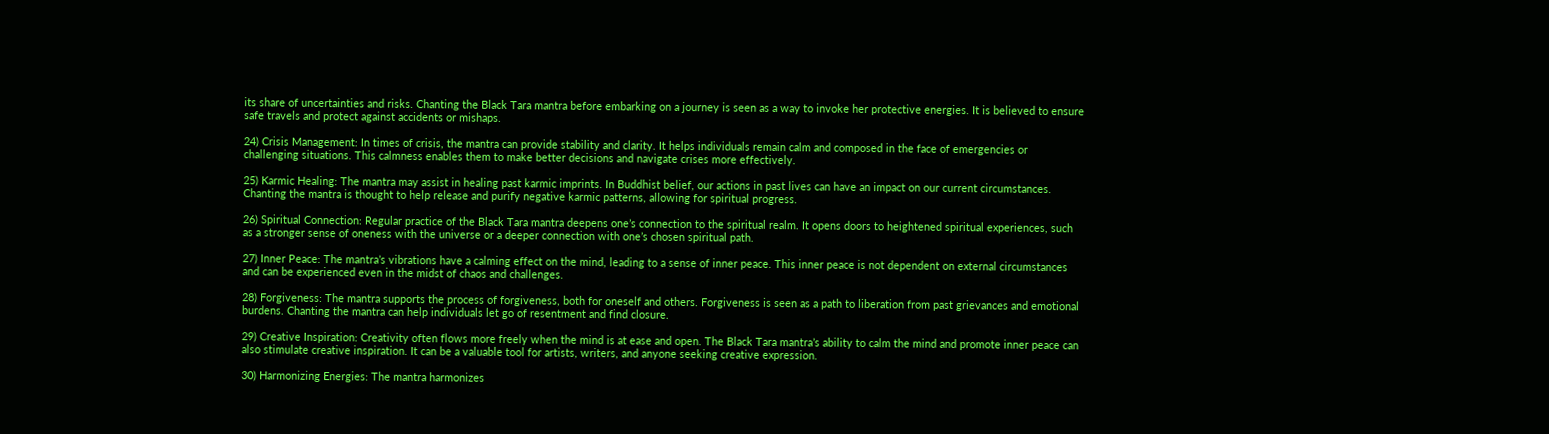its share of uncertainties and risks. Chanting the Black Tara mantra before embarking on a journey is seen as a way to invoke her protective energies. It is believed to ensure safe travels and protect against accidents or mishaps.

24) Crisis Management: In times of crisis, the mantra can provide stability and clarity. It helps individuals remain calm and composed in the face of emergencies or challenging situations. This calmness enables them to make better decisions and navigate crises more effectively.

25) Karmic Healing: The mantra may assist in healing past karmic imprints. In Buddhist belief, our actions in past lives can have an impact on our current circumstances. Chanting the mantra is thought to help release and purify negative karmic patterns, allowing for spiritual progress.

26) Spiritual Connection: Regular practice of the Black Tara mantra deepens one’s connection to the spiritual realm. It opens doors to heightened spiritual experiences, such as a stronger sense of oneness with the universe or a deeper connection with one’s chosen spiritual path.

27) Inner Peace: The mantra’s vibrations have a calming effect on the mind, leading to a sense of inner peace. This inner peace is not dependent on external circumstances and can be experienced even in the midst of chaos and challenges.

28) Forgiveness: The mantra supports the process of forgiveness, both for oneself and others. Forgiveness is seen as a path to liberation from past grievances and emotional burdens. Chanting the mantra can help individuals let go of resentment and find closure.

29) Creative Inspiration: Creativity often flows more freely when the mind is at ease and open. The Black Tara mantra’s ability to calm the mind and promote inner peace can also stimulate creative inspiration. It can be a valuable tool for artists, writers, and anyone seeking creative expression.

30) Harmonizing Energies: The mantra harmonizes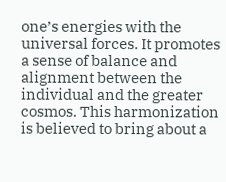one’s energies with the universal forces. It promotes a sense of balance and alignment between the individual and the greater cosmos. This harmonization is believed to bring about a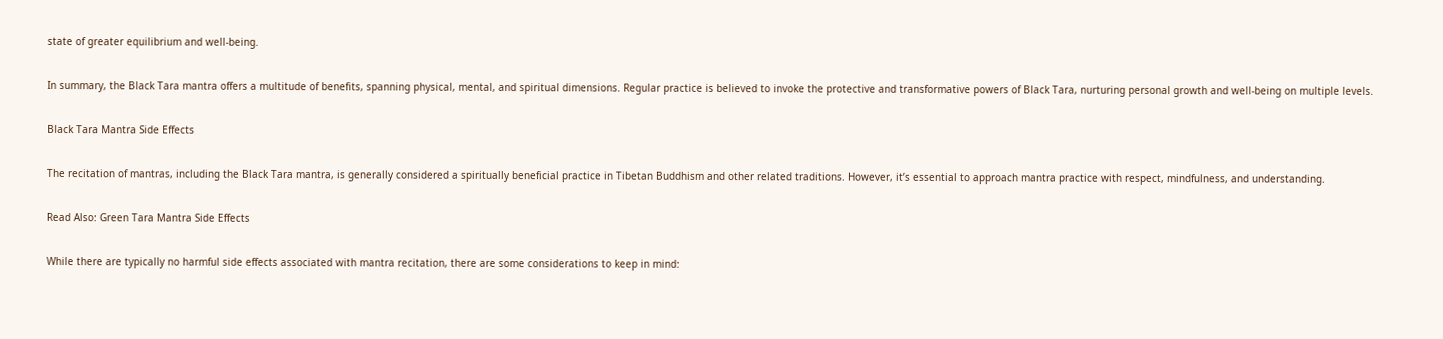state of greater equilibrium and well-being.

In summary, the Black Tara mantra offers a multitude of benefits, spanning physical, mental, and spiritual dimensions. Regular practice is believed to invoke the protective and transformative powers of Black Tara, nurturing personal growth and well-being on multiple levels.

Black Tara Mantra Side Effects

The recitation of mantras, including the Black Tara mantra, is generally considered a spiritually beneficial practice in Tibetan Buddhism and other related traditions. However, it’s essential to approach mantra practice with respect, mindfulness, and understanding.

Read Also: Green Tara Mantra Side Effects

While there are typically no harmful side effects associated with mantra recitation, there are some considerations to keep in mind: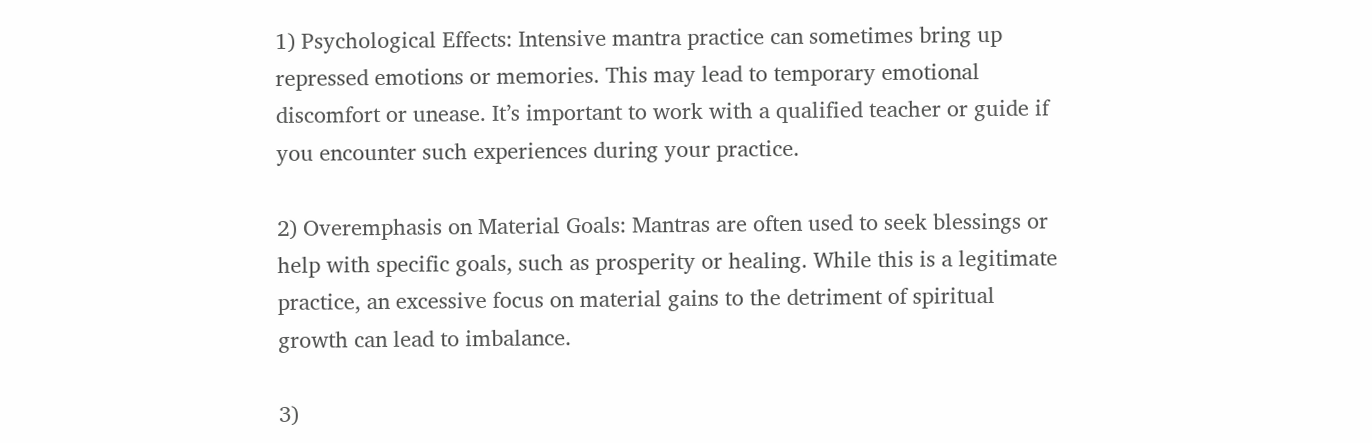1) Psychological Effects: Intensive mantra practice can sometimes bring up repressed emotions or memories. This may lead to temporary emotional discomfort or unease. It’s important to work with a qualified teacher or guide if you encounter such experiences during your practice.

2) Overemphasis on Material Goals: Mantras are often used to seek blessings or help with specific goals, such as prosperity or healing. While this is a legitimate practice, an excessive focus on material gains to the detriment of spiritual growth can lead to imbalance.

3)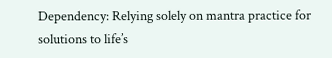Dependency: Relying solely on mantra practice for solutions to life’s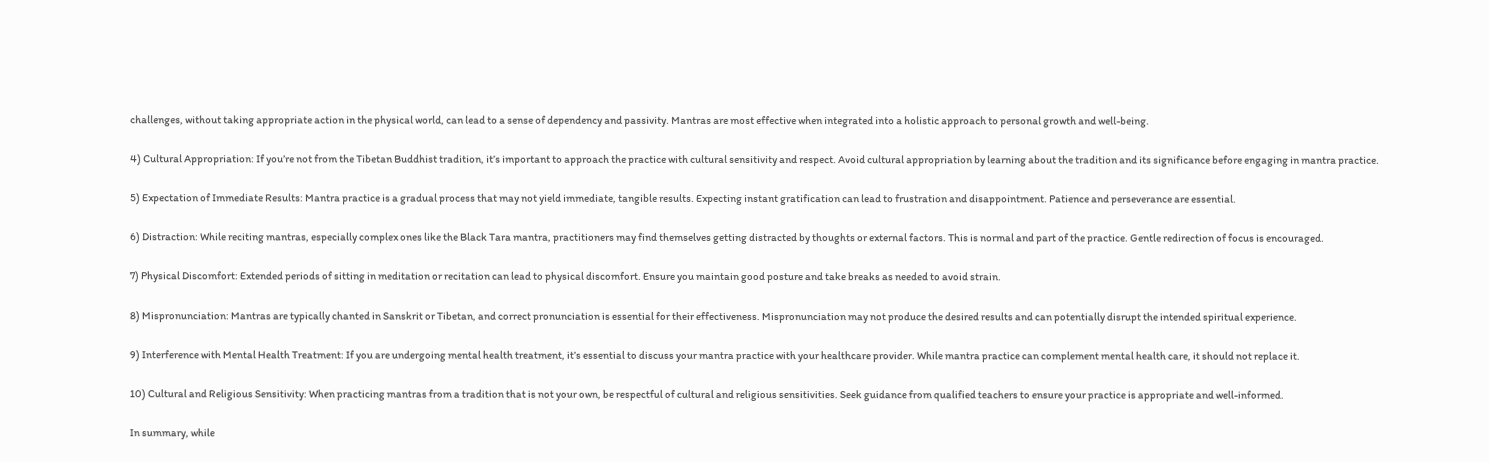challenges, without taking appropriate action in the physical world, can lead to a sense of dependency and passivity. Mantras are most effective when integrated into a holistic approach to personal growth and well-being.

4) Cultural Appropriation: If you’re not from the Tibetan Buddhist tradition, it’s important to approach the practice with cultural sensitivity and respect. Avoid cultural appropriation by learning about the tradition and its significance before engaging in mantra practice.

5) Expectation of Immediate Results: Mantra practice is a gradual process that may not yield immediate, tangible results. Expecting instant gratification can lead to frustration and disappointment. Patience and perseverance are essential.

6) Distraction: While reciting mantras, especially complex ones like the Black Tara mantra, practitioners may find themselves getting distracted by thoughts or external factors. This is normal and part of the practice. Gentle redirection of focus is encouraged.

7) Physical Discomfort: Extended periods of sitting in meditation or recitation can lead to physical discomfort. Ensure you maintain good posture and take breaks as needed to avoid strain.

8) Mispronunciation: Mantras are typically chanted in Sanskrit or Tibetan, and correct pronunciation is essential for their effectiveness. Mispronunciation may not produce the desired results and can potentially disrupt the intended spiritual experience.

9) Interference with Mental Health Treatment: If you are undergoing mental health treatment, it’s essential to discuss your mantra practice with your healthcare provider. While mantra practice can complement mental health care, it should not replace it.

10) Cultural and Religious Sensitivity: When practicing mantras from a tradition that is not your own, be respectful of cultural and religious sensitivities. Seek guidance from qualified teachers to ensure your practice is appropriate and well-informed.

In summary, while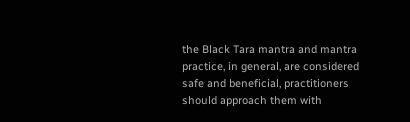the Black Tara mantra and mantra practice, in general, are considered safe and beneficial, practitioners should approach them with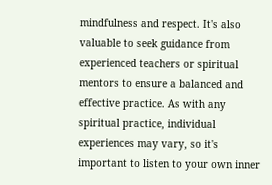mindfulness and respect. It's also valuable to seek guidance from experienced teachers or spiritual mentors to ensure a balanced and effective practice. As with any spiritual practice, individual experiences may vary, so it's important to listen to your own inner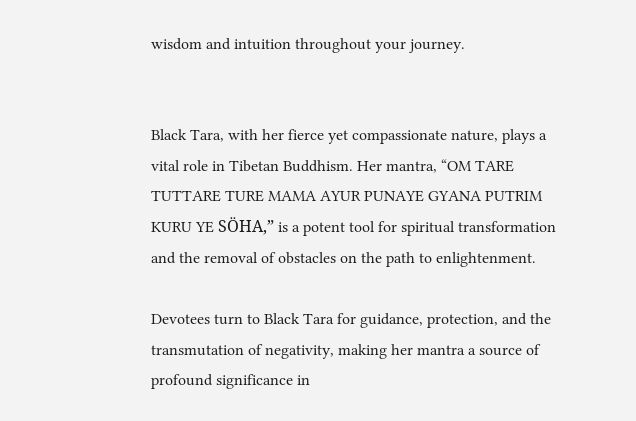wisdom and intuition throughout your journey.


Black Tara, with her fierce yet compassionate nature, plays a vital role in Tibetan Buddhism. Her mantra, “OM TARE TUTTARE TURE MAMA AYUR PUNAYE GYANA PUTRIM KURU YE SÖHA,” is a potent tool for spiritual transformation and the removal of obstacles on the path to enlightenment.

Devotees turn to Black Tara for guidance, protection, and the transmutation of negativity, making her mantra a source of profound significance in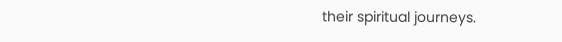their spiritual journeys.